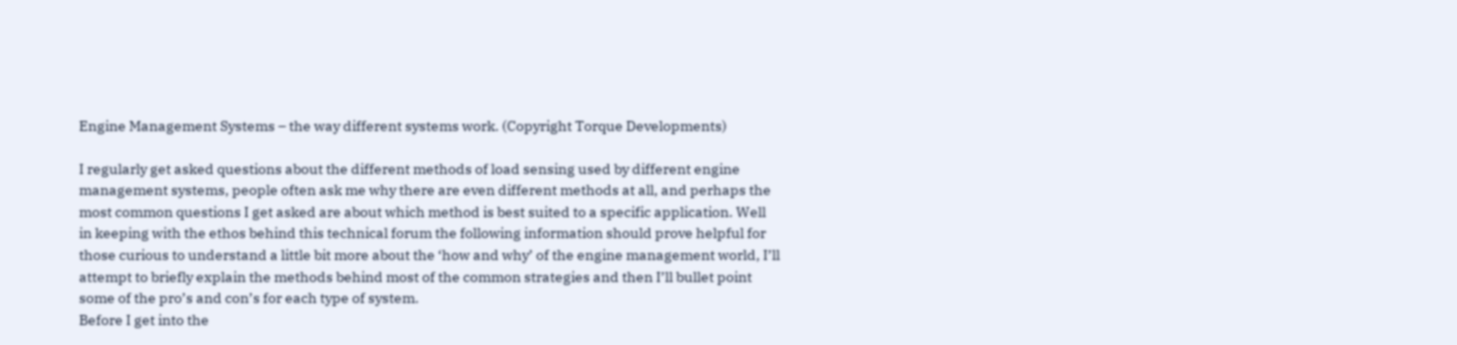Engine Management Systems – the way different systems work. (Copyright Torque Developments)

I regularly get asked questions about the different methods of load sensing used by different engine management systems, people often ask me why there are even different methods at all, and perhaps the most common questions I get asked are about which method is best suited to a specific application. Well in keeping with the ethos behind this technical forum the following information should prove helpful for those curious to understand a little bit more about the ‘how and why’ of the engine management world, I’ll attempt to briefly explain the methods behind most of the common strategies and then I’ll bullet point some of the pro’s and con’s for each type of system.
Before I get into the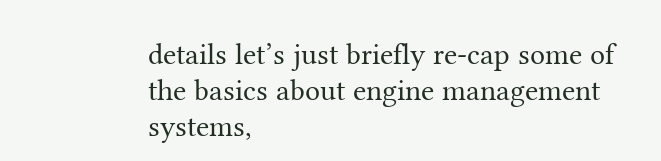details let’s just briefly re-cap some of the basics about engine management systems,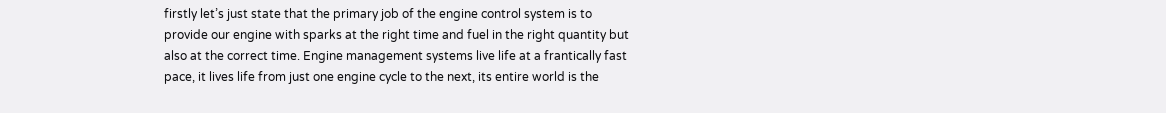firstly let’s just state that the primary job of the engine control system is to provide our engine with sparks at the right time and fuel in the right quantity but also at the correct time. Engine management systems live life at a frantically fast pace, it lives life from just one engine cycle to the next, its entire world is the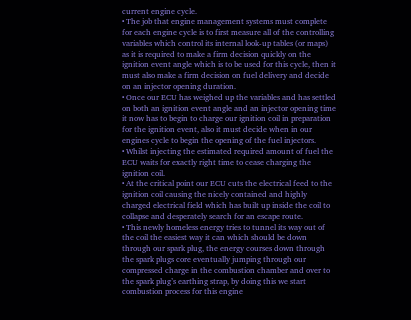current engine cycle.
• The job that engine management systems must complete for each engine cycle is to first measure all of the controlling variables which control its internal look-up tables (or maps) as it is required to make a firm decision quickly on the ignition event angle which is to be used for this cycle, then it must also make a firm decision on fuel delivery and decide on an injector opening duration.
• Once our ECU has weighed up the variables and has settled on both an ignition event angle and an injector opening time it now has to begin to charge our ignition coil in preparation for the ignition event, also it must decide when in our engines cycle to begin the opening of the fuel injectors.
• Whilst injecting the estimated required amount of fuel the ECU waits for exactly right time to cease charging the ignition coil.
• At the critical point our ECU cuts the electrical feed to the ignition coil causing the nicely contained and highly charged electrical field which has built up inside the coil to collapse and desperately search for an escape route.
• This newly homeless energy tries to tunnel its way out of the coil the easiest way it can which should be down through our spark plug, the energy courses down through the spark plugs core eventually jumping through our compressed charge in the combustion chamber and over to the spark plug’s earthing strap, by doing this we start combustion process for this engine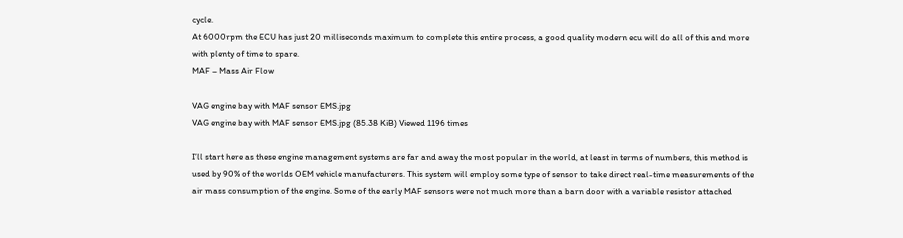cycle.
At 6000rpm the ECU has just 20 milliseconds maximum to complete this entire process, a good quality modern ecu will do all of this and more with plenty of time to spare.
MAF – Mass Air Flow

VAG engine bay with MAF sensor EMS.jpg
VAG engine bay with MAF sensor EMS.jpg (85.38 KiB) Viewed 1196 times

I’ll start here as these engine management systems are far and away the most popular in the world, at least in terms of numbers, this method is used by 90% of the worlds OEM vehicle manufacturers. This system will employ some type of sensor to take direct real-time measurements of the air mass consumption of the engine. Some of the early MAF sensors were not much more than a barn door with a variable resistor attached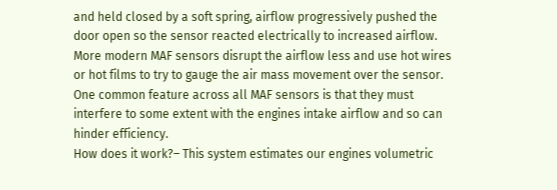and held closed by a soft spring, airflow progressively pushed the door open so the sensor reacted electrically to increased airflow. More modern MAF sensors disrupt the airflow less and use hot wires or hot films to try to gauge the air mass movement over the sensor. One common feature across all MAF sensors is that they must interfere to some extent with the engines intake airflow and so can hinder efficiency.
How does it work?– This system estimates our engines volumetric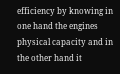efficiency by knowing in one hand the engines physical capacity and in the other hand it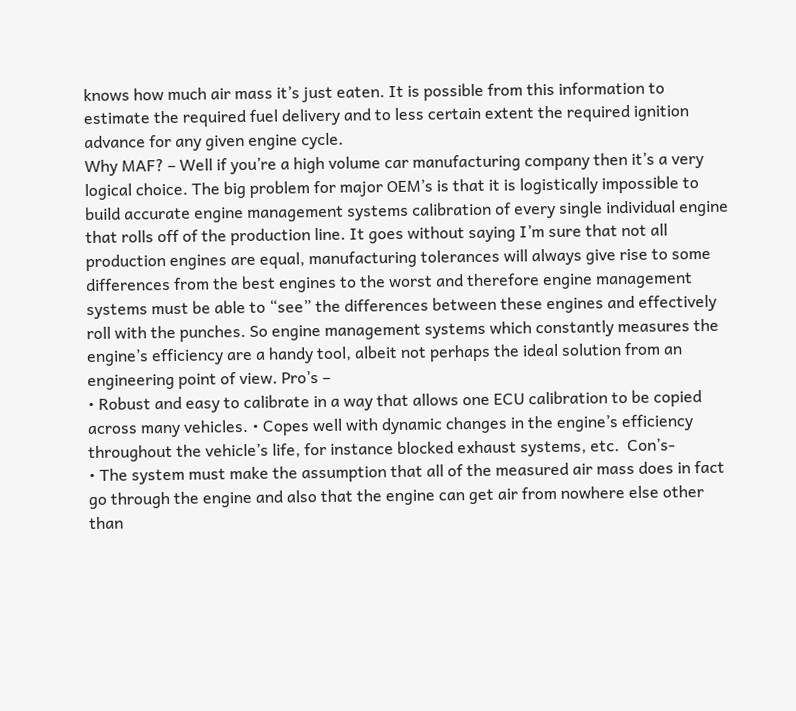knows how much air mass it’s just eaten. It is possible from this information to estimate the required fuel delivery and to less certain extent the required ignition advance for any given engine cycle.
Why MAF? – Well if you’re a high volume car manufacturing company then it’s a very logical choice. The big problem for major OEM’s is that it is logistically impossible to build accurate engine management systems calibration of every single individual engine that rolls off of the production line. It goes without saying I’m sure that not all production engines are equal, manufacturing tolerances will always give rise to some differences from the best engines to the worst and therefore engine management systems must be able to “see” the differences between these engines and effectively roll with the punches. So engine management systems which constantly measures the engine’s efficiency are a handy tool, albeit not perhaps the ideal solution from an engineering point of view. Pro’s –
• Robust and easy to calibrate in a way that allows one ECU calibration to be copied across many vehicles. • Copes well with dynamic changes in the engine’s efficiency throughout the vehicle’s life, for instance blocked exhaust systems, etc.  Con’s-
• The system must make the assumption that all of the measured air mass does in fact go through the engine and also that the engine can get air from nowhere else other than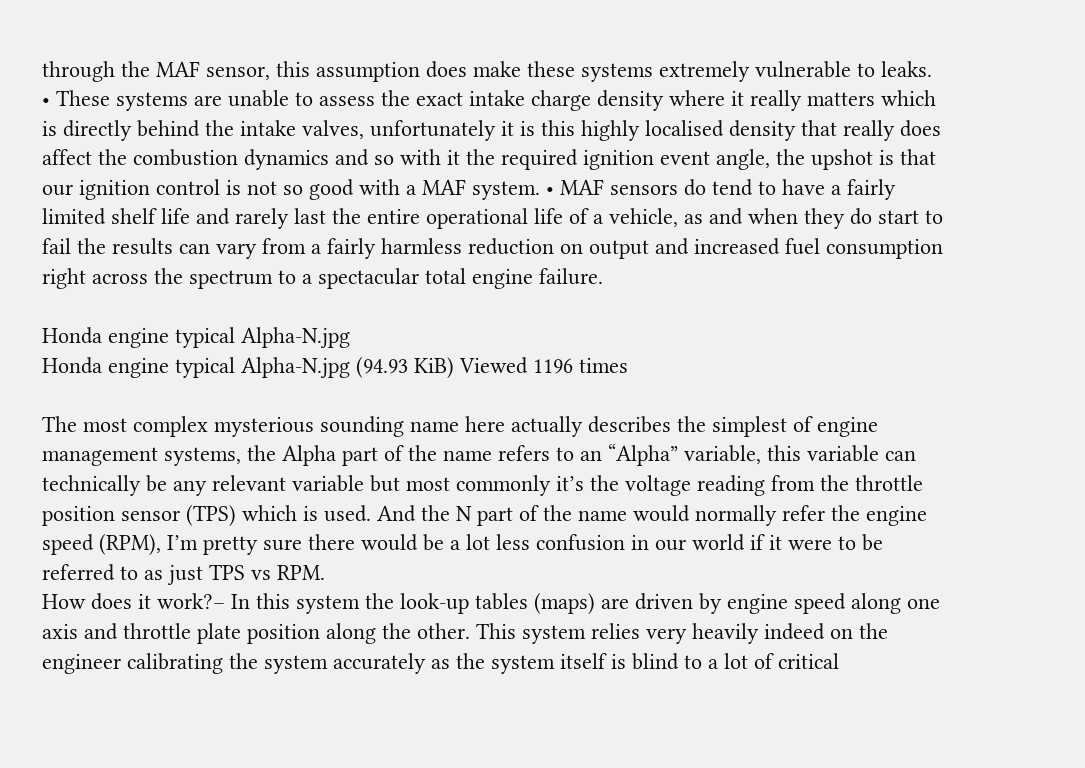through the MAF sensor, this assumption does make these systems extremely vulnerable to leaks. • These systems are unable to assess the exact intake charge density where it really matters which is directly behind the intake valves, unfortunately it is this highly localised density that really does affect the combustion dynamics and so with it the required ignition event angle, the upshot is that our ignition control is not so good with a MAF system. • MAF sensors do tend to have a fairly limited shelf life and rarely last the entire operational life of a vehicle, as and when they do start to fail the results can vary from a fairly harmless reduction on output and increased fuel consumption right across the spectrum to a spectacular total engine failure.

Honda engine typical Alpha-N.jpg
Honda engine typical Alpha-N.jpg (94.93 KiB) Viewed 1196 times

The most complex mysterious sounding name here actually describes the simplest of engine management systems, the Alpha part of the name refers to an “Alpha” variable, this variable can technically be any relevant variable but most commonly it’s the voltage reading from the throttle position sensor (TPS) which is used. And the N part of the name would normally refer the engine speed (RPM), I’m pretty sure there would be a lot less confusion in our world if it were to be referred to as just TPS vs RPM.
How does it work?– In this system the look-up tables (maps) are driven by engine speed along one axis and throttle plate position along the other. This system relies very heavily indeed on the engineer calibrating the system accurately as the system itself is blind to a lot of critical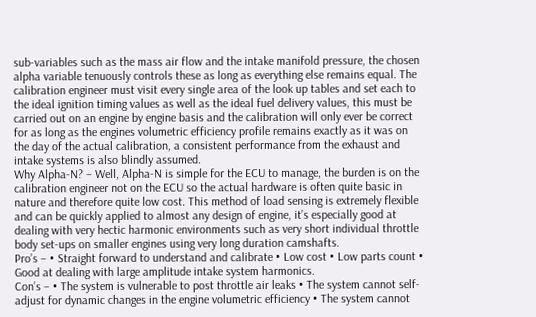sub-variables such as the mass air flow and the intake manifold pressure, the chosen alpha variable tenuously controls these as long as everything else remains equal. The calibration engineer must visit every single area of the look up tables and set each to the ideal ignition timing values as well as the ideal fuel delivery values, this must be carried out on an engine by engine basis and the calibration will only ever be correct for as long as the engines volumetric efficiency profile remains exactly as it was on the day of the actual calibration, a consistent performance from the exhaust and intake systems is also blindly assumed.
Why Alpha-N? – Well, Alpha-N is simple for the ECU to manage, the burden is on the calibration engineer not on the ECU so the actual hardware is often quite basic in nature and therefore quite low cost. This method of load sensing is extremely flexible and can be quickly applied to almost any design of engine, it’s especially good at dealing with very hectic harmonic environments such as very short individual throttle body set-ups on smaller engines using very long duration camshafts.
Pro’s – • Straight forward to understand and calibrate • Low cost • Low parts count • Good at dealing with large amplitude intake system harmonics.
Con’s – • The system is vulnerable to post throttle air leaks • The system cannot self-adjust for dynamic changes in the engine volumetric efficiency • The system cannot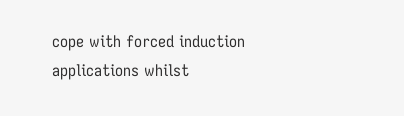cope with forced induction applications whilst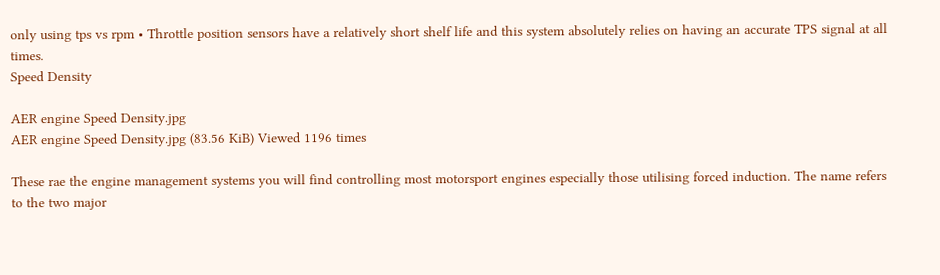only using tps vs rpm • Throttle position sensors have a relatively short shelf life and this system absolutely relies on having an accurate TPS signal at all times.
Speed Density

AER engine Speed Density.jpg
AER engine Speed Density.jpg (83.56 KiB) Viewed 1196 times

These rae the engine management systems you will find controlling most motorsport engines especially those utilising forced induction. The name refers to the two major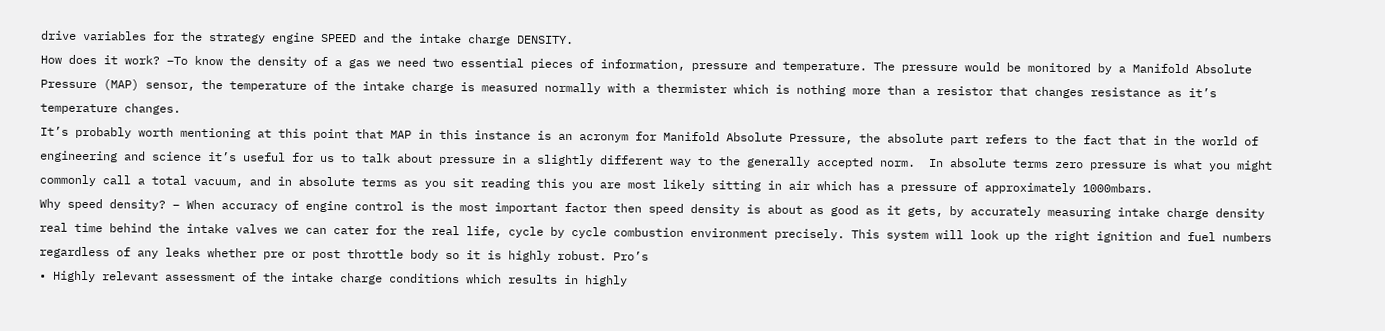drive variables for the strategy engine SPEED and the intake charge DENSITY.
How does it work? –To know the density of a gas we need two essential pieces of information, pressure and temperature. The pressure would be monitored by a Manifold Absolute Pressure (MAP) sensor, the temperature of the intake charge is measured normally with a thermister which is nothing more than a resistor that changes resistance as it’s temperature changes.
It’s probably worth mentioning at this point that MAP in this instance is an acronym for Manifold Absolute Pressure, the absolute part refers to the fact that in the world of engineering and science it’s useful for us to talk about pressure in a slightly different way to the generally accepted norm.  In absolute terms zero pressure is what you might commonly call a total vacuum, and in absolute terms as you sit reading this you are most likely sitting in air which has a pressure of approximately 1000mbars.
Why speed density? – When accuracy of engine control is the most important factor then speed density is about as good as it gets, by accurately measuring intake charge density real time behind the intake valves we can cater for the real life, cycle by cycle combustion environment precisely. This system will look up the right ignition and fuel numbers regardless of any leaks whether pre or post throttle body so it is highly robust. Pro’s
• Highly relevant assessment of the intake charge conditions which results in highly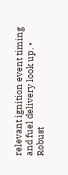relevant ignition event timing and fuel delivery look up. • Robust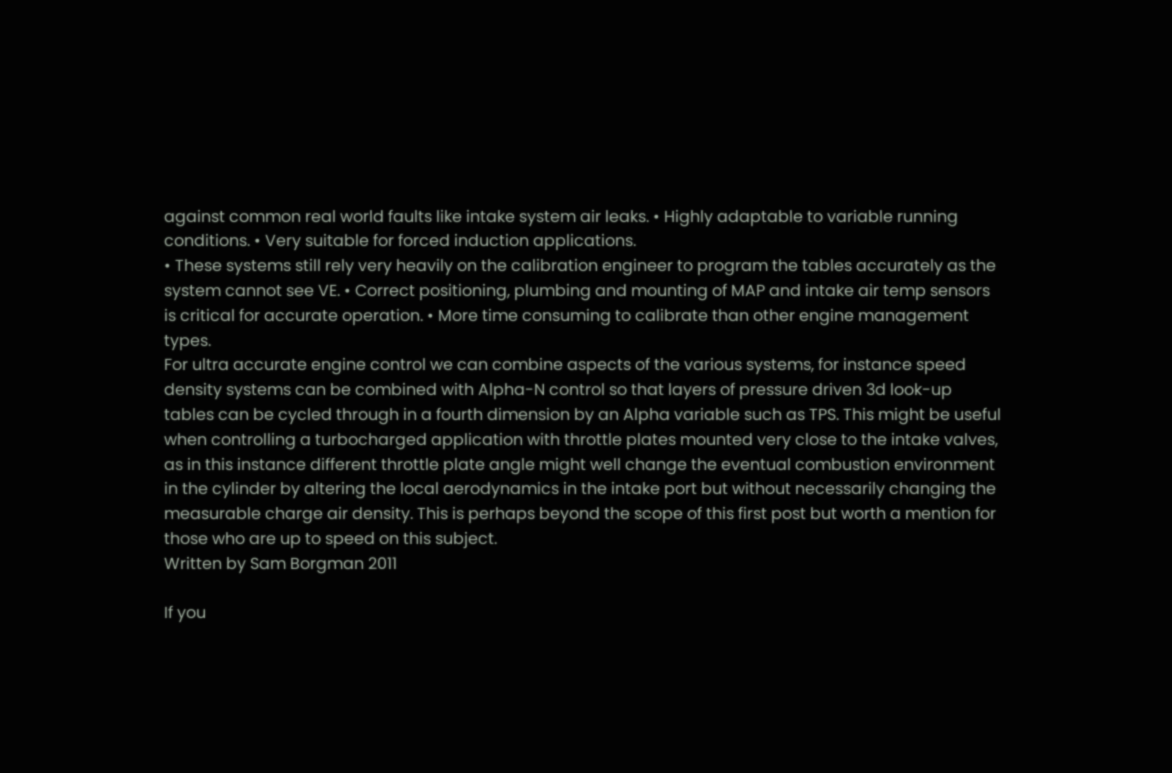against common real world faults like intake system air leaks. • Highly adaptable to variable running conditions. • Very suitable for forced induction applications.
• These systems still rely very heavily on the calibration engineer to program the tables accurately as the system cannot see VE. • Correct positioning, plumbing and mounting of MAP and intake air temp sensors is critical for accurate operation. • More time consuming to calibrate than other engine management types.
For ultra accurate engine control we can combine aspects of the various systems, for instance speed density systems can be combined with Alpha-N control so that layers of pressure driven 3d look-up tables can be cycled through in a fourth dimension by an Alpha variable such as TPS. This might be useful when controlling a turbocharged application with throttle plates mounted very close to the intake valves, as in this instance different throttle plate angle might well change the eventual combustion environment in the cylinder by altering the local aerodynamics in the intake port but without necessarily changing the measurable charge air density. This is perhaps beyond the scope of this first post but worth a mention for those who are up to speed on this subject.
Written by Sam Borgman 2011

If you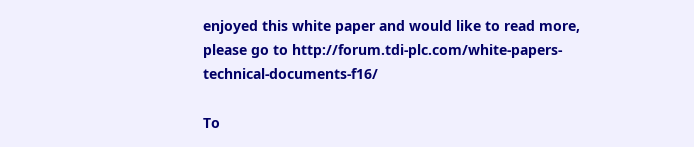enjoyed this white paper and would like to read more, please go to http://forum.tdi-plc.com/white-papers-technical-documents-f16/

To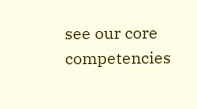see our core competencies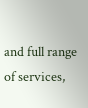and full range of services,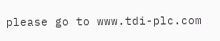please go to www.tdi-plc.com